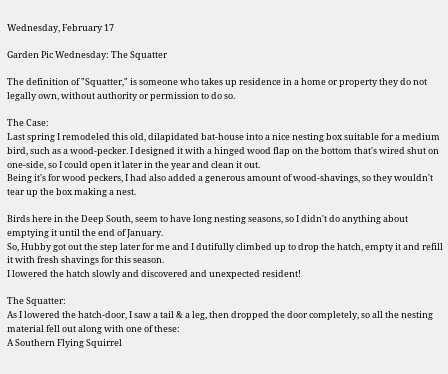Wednesday, February 17

Garden Pic Wednesday: The Squatter

The definition of "Squatter," is someone who takes up residence in a home or property they do not legally own, without authority or permission to do so.

The Case:
Last spring I remodeled this old, dilapidated bat-house into a nice nesting box suitable for a medium bird, such as a wood-pecker. I designed it with a hinged wood flap on the bottom that's wired shut on one-side, so I could open it later in the year and clean it out.
Being it's for wood peckers, I had also added a generous amount of wood-shavings, so they wouldn't tear up the box making a nest.

Birds here in the Deep South, seem to have long nesting seasons, so I didn't do anything about emptying it until the end of January.
So, Hubby got out the step later for me and I dutifully climbed up to drop the hatch, empty it and refill it with fresh shavings for this season.
I lowered the hatch slowly and discovered and unexpected resident!

The Squatter:
As I lowered the hatch-door, I saw a tail & a leg, then dropped the door completely, so all the nesting material fell out along with one of these:
A Southern Flying Squirrel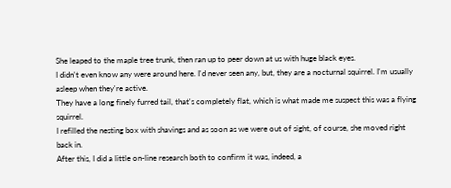She leaped to the maple tree trunk, then ran up to peer down at us with huge black eyes.
I didn't even know any were around here. I'd never seen any, but, they are a nocturnal squirrel. I'm usually asleep when they're active.
They have a long finely furred tail, that's completely flat, which is what made me suspect this was a flying squirrel.
I refilled the nesting box with shavings and as soon as we were out of sight, of course, she moved right back in.
After this, I did a little on-line research both to confirm it was, indeed, a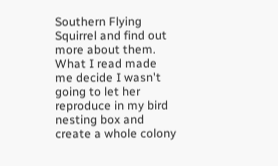Southern Flying Squirrel and find out more about them. What I read made me decide I wasn't going to let her reproduce in my bird nesting box and create a whole colony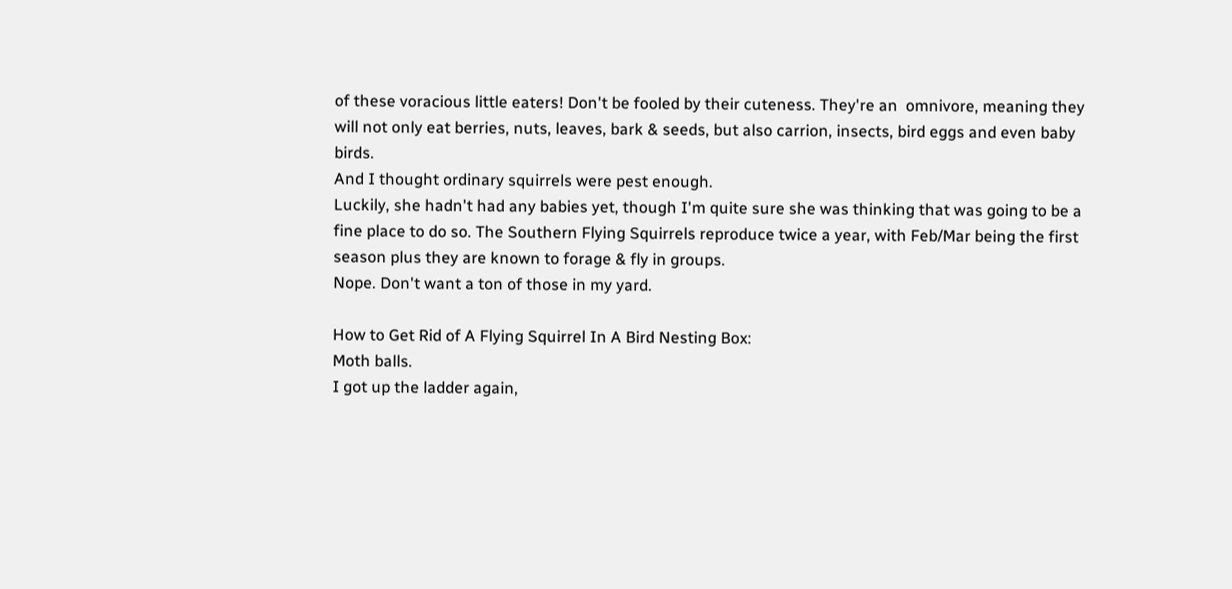of these voracious little eaters! Don't be fooled by their cuteness. They're an  omnivore, meaning they will not only eat berries, nuts, leaves, bark & seeds, but also carrion, insects, bird eggs and even baby birds.
And I thought ordinary squirrels were pest enough.
Luckily, she hadn't had any babies yet, though I'm quite sure she was thinking that was going to be a fine place to do so. The Southern Flying Squirrels reproduce twice a year, with Feb/Mar being the first season plus they are known to forage & fly in groups.
Nope. Don't want a ton of those in my yard.

How to Get Rid of A Flying Squirrel In A Bird Nesting Box:
Moth balls.
I got up the ladder again,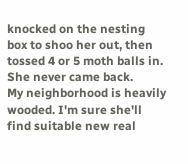knocked on the nesting box to shoo her out, then tossed 4 or 5 moth balls in.
She never came back.
My neighborhood is heavily wooded. I'm sure she'll find suitable new real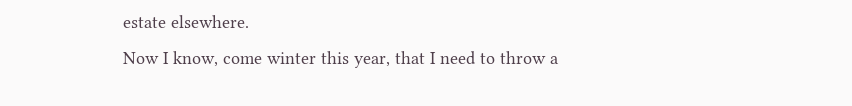estate elsewhere.
Now I know, come winter this year, that I need to throw a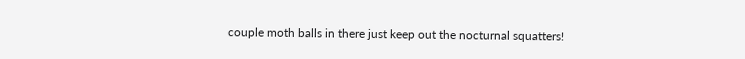couple moth balls in there just keep out the nocturnal squatters!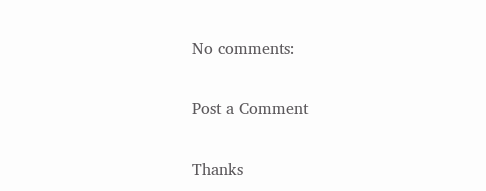No comments:

Post a Comment

Thanks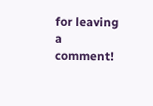for leaving a comment!